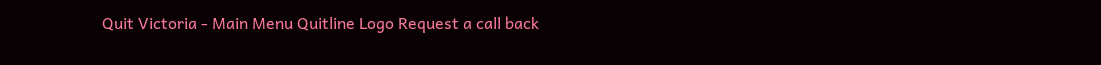Quit Victoria - Main Menu Quitline Logo Request a call back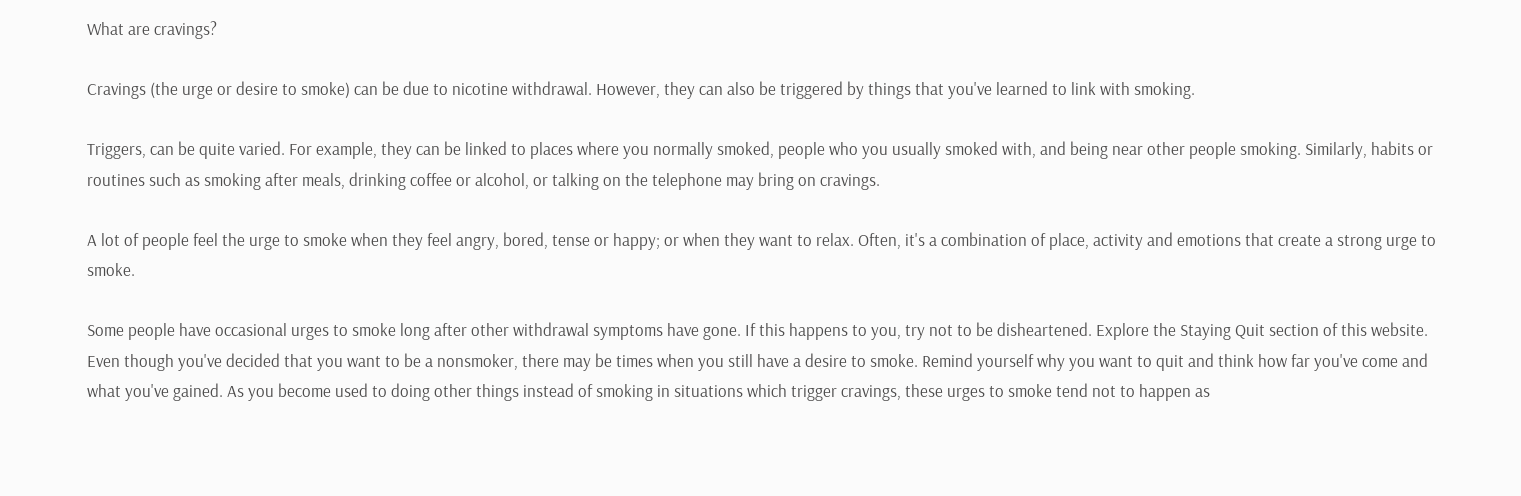What are cravings?

Cravings (the urge or desire to smoke) can be due to nicotine withdrawal. However, they can also be triggered by things that you've learned to link with smoking.

Triggers, can be quite varied. For example, they can be linked to places where you normally smoked, people who you usually smoked with, and being near other people smoking. Similarly, habits or routines such as smoking after meals, drinking coffee or alcohol, or talking on the telephone may bring on cravings.

A lot of people feel the urge to smoke when they feel angry, bored, tense or happy; or when they want to relax. Often, it's a combination of place, activity and emotions that create a strong urge to smoke.

Some people have occasional urges to smoke long after other withdrawal symptoms have gone. If this happens to you, try not to be disheartened. Explore the Staying Quit section of this website. Even though you've decided that you want to be a nonsmoker, there may be times when you still have a desire to smoke. Remind yourself why you want to quit and think how far you've come and what you've gained. As you become used to doing other things instead of smoking in situations which trigger cravings, these urges to smoke tend not to happen as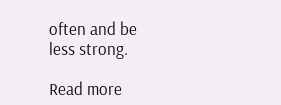often and be less strong.

Read more